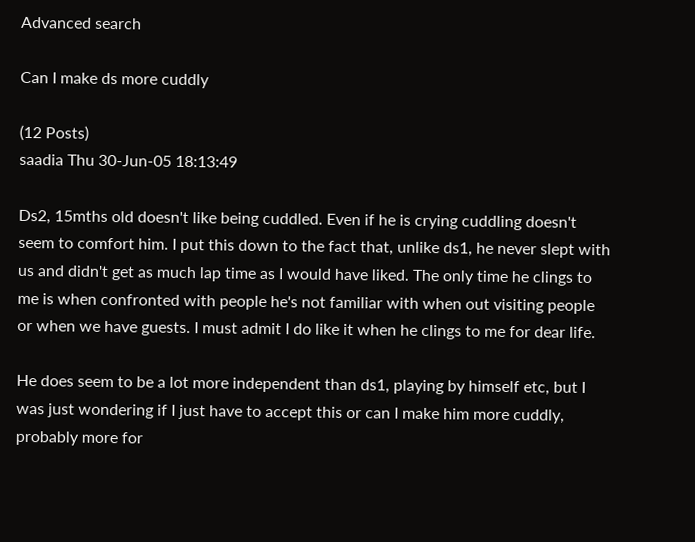Advanced search

Can I make ds more cuddly

(12 Posts)
saadia Thu 30-Jun-05 18:13:49

Ds2, 15mths old doesn't like being cuddled. Even if he is crying cuddling doesn't seem to comfort him. I put this down to the fact that, unlike ds1, he never slept with us and didn't get as much lap time as I would have liked. The only time he clings to me is when confronted with people he's not familiar with when out visiting people or when we have guests. I must admit I do like it when he clings to me for dear life.

He does seem to be a lot more independent than ds1, playing by himself etc, but I was just wondering if I just have to accept this or can I make him more cuddly, probably more for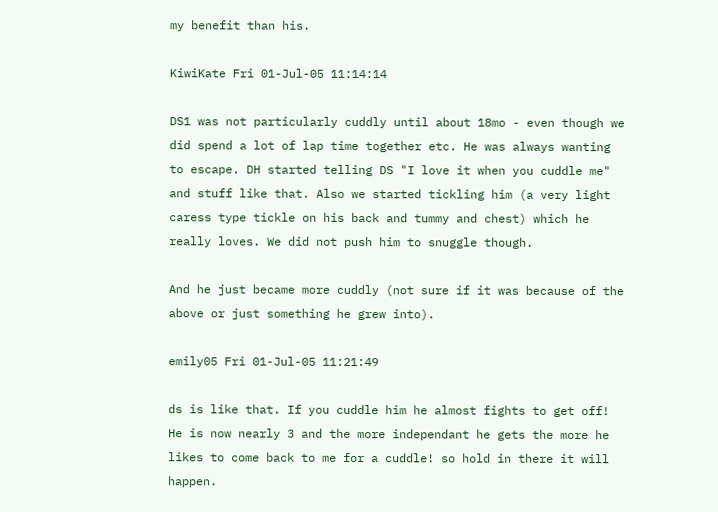my benefit than his.

KiwiKate Fri 01-Jul-05 11:14:14

DS1 was not particularly cuddly until about 18mo - even though we did spend a lot of lap time together etc. He was always wanting to escape. DH started telling DS "I love it when you cuddle me" and stuff like that. Also we started tickling him (a very light caress type tickle on his back and tummy and chest) which he really loves. We did not push him to snuggle though.

And he just became more cuddly (not sure if it was because of the above or just something he grew into).

emily05 Fri 01-Jul-05 11:21:49

ds is like that. If you cuddle him he almost fights to get off! He is now nearly 3 and the more independant he gets the more he likes to come back to me for a cuddle! so hold in there it will happen.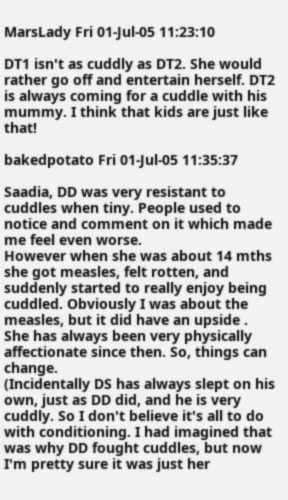MarsLady Fri 01-Jul-05 11:23:10

DT1 isn't as cuddly as DT2. She would rather go off and entertain herself. DT2 is always coming for a cuddle with his mummy. I think that kids are just like that!

bakedpotato Fri 01-Jul-05 11:35:37

Saadia, DD was very resistant to cuddles when tiny. People used to notice and comment on it which made me feel even worse.
However when she was about 14 mths she got measles, felt rotten, and suddenly started to really enjoy being cuddled. Obviously I was about the measles, but it did have an upside .
She has always been very physically affectionate since then. So, things can change.
(Incidentally DS has always slept on his own, just as DD did, and he is very cuddly. So I don't believe it's all to do with conditioning. I had imagined that was why DD fought cuddles, but now I'm pretty sure it was just her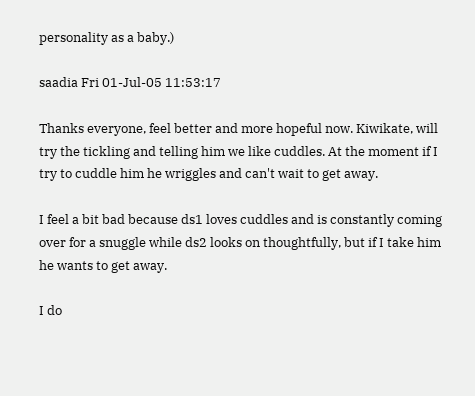personality as a baby.)

saadia Fri 01-Jul-05 11:53:17

Thanks everyone, feel better and more hopeful now. Kiwikate, will try the tickling and telling him we like cuddles. At the moment if I try to cuddle him he wriggles and can't wait to get away.

I feel a bit bad because ds1 loves cuddles and is constantly coming over for a snuggle while ds2 looks on thoughtfully, but if I take him he wants to get away.

I do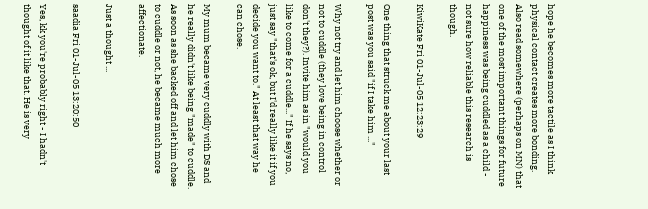hope he becomes more tactile as I think physical contact creates more bonding. Also read somewhere (perhaps on MN) that one of the most important things for future happiness was being cuddled as a child - not sure how reliable this research is though.

KiwiKate Fri 01-Jul-05 12:23:29

One thing that struck me about your last post was you said "if I take him ..."

Why not try and let him choose whether or not to cuddle (they love being in control don't they?). Invite him as in "would you like to come for a cuddle..." If he says no, just say "that's ok, but I'd really like it if you decide you want to." At least that way he can chose.

My mum became very cuddly with DS and he really didn't like being "made" to cuddle. As soon as she backed off and let him chose to cuddle or not, he became much more affectionate.

Just a thought ...

saadia Fri 01-Jul-05 13:20:50

Yes, kk you're probably right - I hadn't thought of it like that. He is very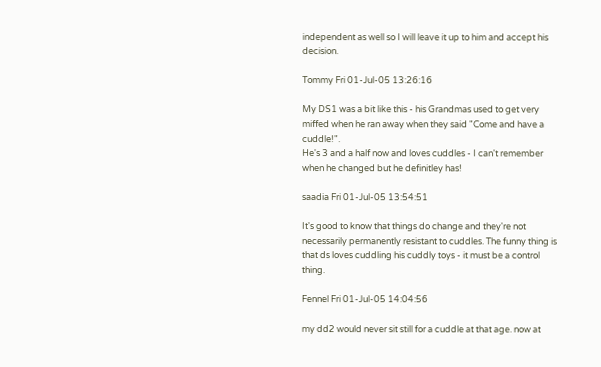independent as well so I will leave it up to him and accept his decision.

Tommy Fri 01-Jul-05 13:26:16

My DS1 was a bit like this - his Grandmas used to get very miffed when he ran away when they said "Come and have a cuddle!".
He's 3 and a half now and loves cuddles - I can't remember when he changed but he definitley has!

saadia Fri 01-Jul-05 13:54:51

It's good to know that things do change and they're not necessarily permanently resistant to cuddles. The funny thing is that ds loves cuddling his cuddly toys - it must be a control thing.

Fennel Fri 01-Jul-05 14:04:56

my dd2 would never sit still for a cuddle at that age. now at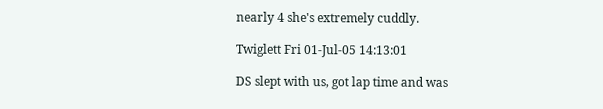nearly 4 she's extremely cuddly.

Twiglett Fri 01-Jul-05 14:13:01

DS slept with us, got lap time and was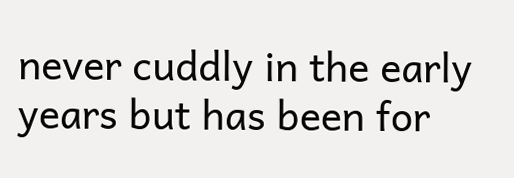never cuddly in the early years but has been for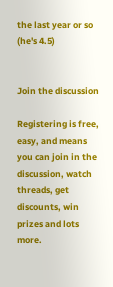the last year or so (he's 4.5)


Join the discussion

Registering is free, easy, and means you can join in the discussion, watch threads, get discounts, win prizes and lots more.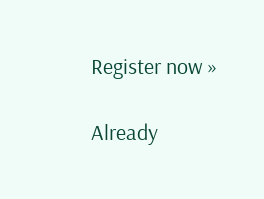Register now »

Already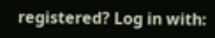registered? Log in with: